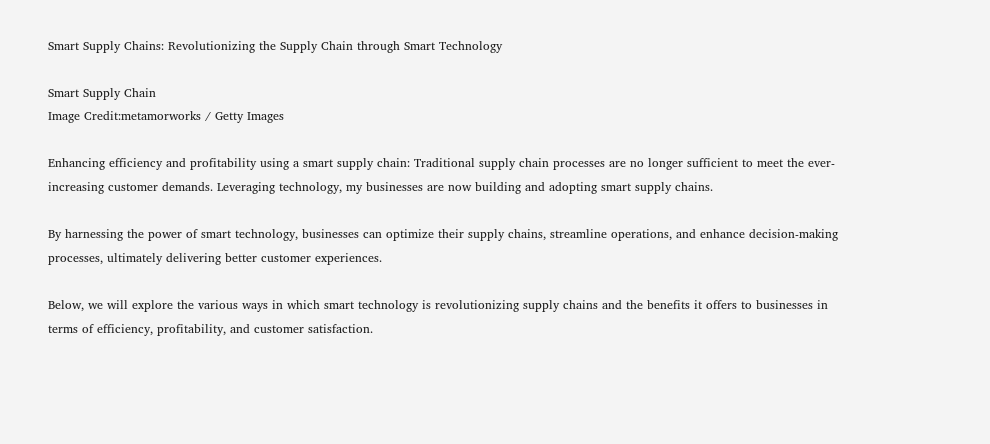Smart Supply Chains: Revolutionizing the Supply Chain through Smart Technology

Smart Supply Chain
Image Credit:metamorworks / Getty Images

Enhancing efficiency and profitability using a smart supply chain: Traditional supply chain processes are no longer sufficient to meet the ever-increasing customer demands. Leveraging technology, my businesses are now building and adopting smart supply chains.

By harnessing the power of smart technology, businesses can optimize their supply chains, streamline operations, and enhance decision-making processes, ultimately delivering better customer experiences.

Below, we will explore the various ways in which smart technology is revolutionizing supply chains and the benefits it offers to businesses in terms of efficiency, profitability, and customer satisfaction.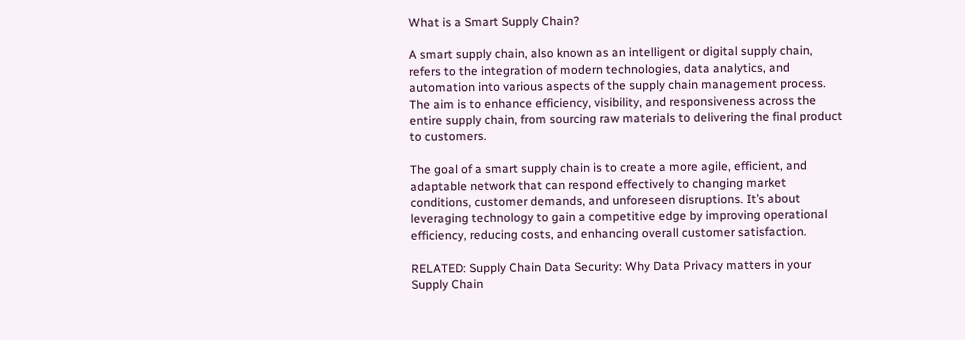What is a Smart Supply Chain?

A smart supply chain, also known as an intelligent or digital supply chain, refers to the integration of modern technologies, data analytics, and automation into various aspects of the supply chain management process. The aim is to enhance efficiency, visibility, and responsiveness across the entire supply chain, from sourcing raw materials to delivering the final product to customers.

The goal of a smart supply chain is to create a more agile, efficient, and adaptable network that can respond effectively to changing market conditions, customer demands, and unforeseen disruptions. It’s about leveraging technology to gain a competitive edge by improving operational efficiency, reducing costs, and enhancing overall customer satisfaction.

RELATED: Supply Chain Data Security: Why Data Privacy matters in your Supply Chain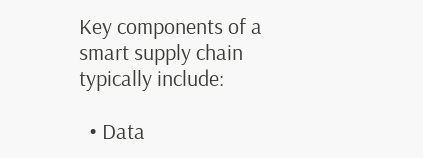Key components of a smart supply chain typically include:

  • Data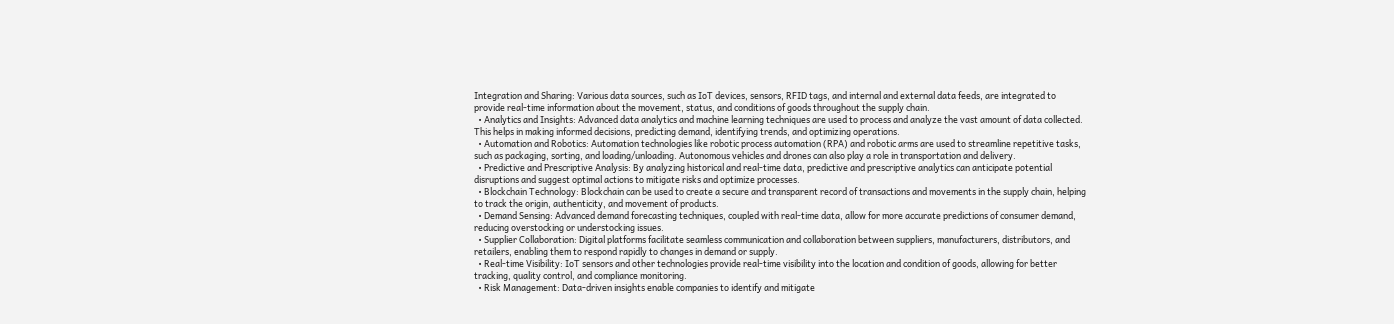Integration and Sharing: Various data sources, such as IoT devices, sensors, RFID tags, and internal and external data feeds, are integrated to provide real-time information about the movement, status, and conditions of goods throughout the supply chain.
  • Analytics and Insights: Advanced data analytics and machine learning techniques are used to process and analyze the vast amount of data collected. This helps in making informed decisions, predicting demand, identifying trends, and optimizing operations.
  • Automation and Robotics: Automation technologies like robotic process automation (RPA) and robotic arms are used to streamline repetitive tasks, such as packaging, sorting, and loading/unloading. Autonomous vehicles and drones can also play a role in transportation and delivery.
  • Predictive and Prescriptive Analysis: By analyzing historical and real-time data, predictive and prescriptive analytics can anticipate potential disruptions and suggest optimal actions to mitigate risks and optimize processes.
  • Blockchain Technology: Blockchain can be used to create a secure and transparent record of transactions and movements in the supply chain, helping to track the origin, authenticity, and movement of products.
  • Demand Sensing: Advanced demand forecasting techniques, coupled with real-time data, allow for more accurate predictions of consumer demand, reducing overstocking or understocking issues.
  • Supplier Collaboration: Digital platforms facilitate seamless communication and collaboration between suppliers, manufacturers, distributors, and retailers, enabling them to respond rapidly to changes in demand or supply.
  • Real-time Visibility: IoT sensors and other technologies provide real-time visibility into the location and condition of goods, allowing for better tracking, quality control, and compliance monitoring.
  • Risk Management: Data-driven insights enable companies to identify and mitigate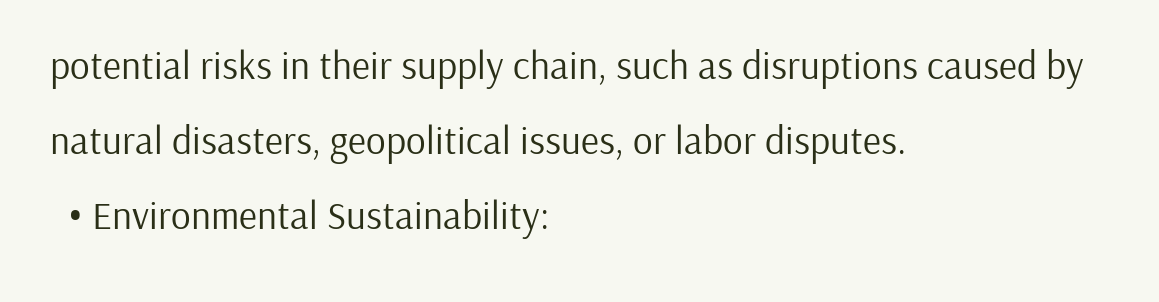potential risks in their supply chain, such as disruptions caused by natural disasters, geopolitical issues, or labor disputes.
  • Environmental Sustainability: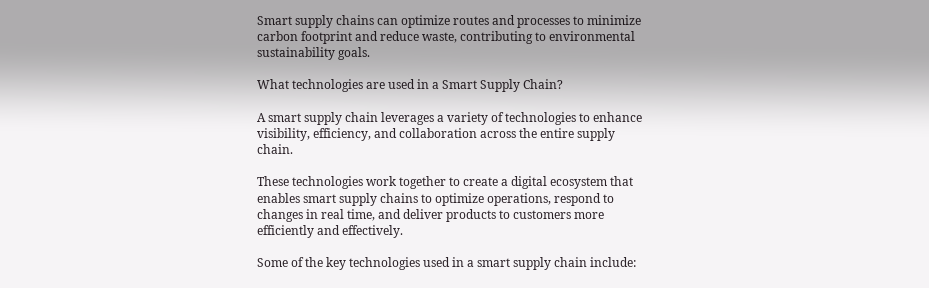Smart supply chains can optimize routes and processes to minimize carbon footprint and reduce waste, contributing to environmental sustainability goals.

What technologies are used in a Smart Supply Chain?

A smart supply chain leverages a variety of technologies to enhance visibility, efficiency, and collaboration across the entire supply chain.

These technologies work together to create a digital ecosystem that enables smart supply chains to optimize operations, respond to changes in real time, and deliver products to customers more efficiently and effectively.

Some of the key technologies used in a smart supply chain include: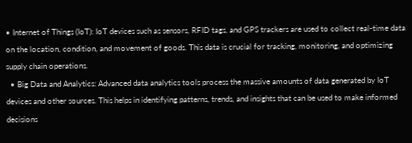• Internet of Things (IoT): IoT devices such as sensors, RFID tags, and GPS trackers are used to collect real-time data on the location, condition, and movement of goods. This data is crucial for tracking, monitoring, and optimizing supply chain operations.
  • Big Data and Analytics: Advanced data analytics tools process the massive amounts of data generated by IoT devices and other sources. This helps in identifying patterns, trends, and insights that can be used to make informed decisions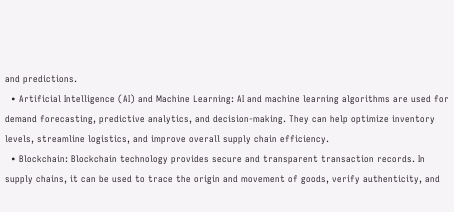and predictions.
  • Artificial Intelligence (AI) and Machine Learning: AI and machine learning algorithms are used for demand forecasting, predictive analytics, and decision-making. They can help optimize inventory levels, streamline logistics, and improve overall supply chain efficiency.
  • Blockchain: Blockchain technology provides secure and transparent transaction records. In supply chains, it can be used to trace the origin and movement of goods, verify authenticity, and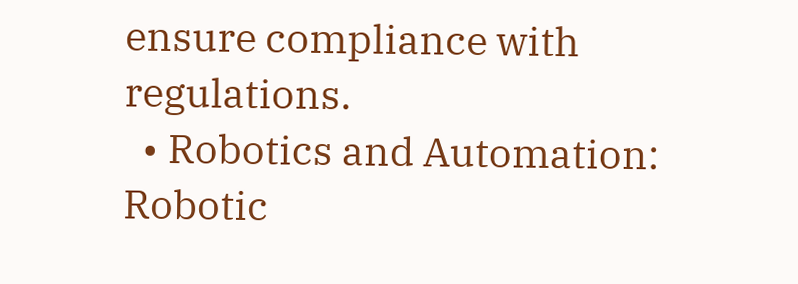ensure compliance with regulations.
  • Robotics and Automation: Robotic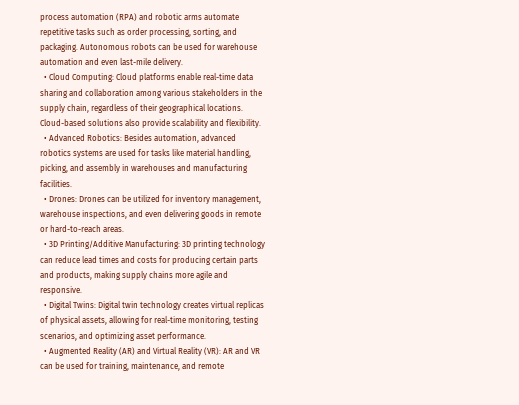process automation (RPA) and robotic arms automate repetitive tasks such as order processing, sorting, and packaging. Autonomous robots can be used for warehouse automation and even last-mile delivery.
  • Cloud Computing: Cloud platforms enable real-time data sharing and collaboration among various stakeholders in the supply chain, regardless of their geographical locations. Cloud-based solutions also provide scalability and flexibility.
  • Advanced Robotics: Besides automation, advanced robotics systems are used for tasks like material handling, picking, and assembly in warehouses and manufacturing facilities.
  • Drones: Drones can be utilized for inventory management, warehouse inspections, and even delivering goods in remote or hard-to-reach areas.
  • 3D Printing/Additive Manufacturing: 3D printing technology can reduce lead times and costs for producing certain parts and products, making supply chains more agile and responsive.
  • Digital Twins: Digital twin technology creates virtual replicas of physical assets, allowing for real-time monitoring, testing scenarios, and optimizing asset performance.
  • Augmented Reality (AR) and Virtual Reality (VR): AR and VR can be used for training, maintenance, and remote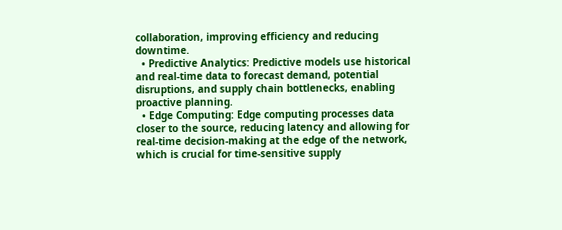collaboration, improving efficiency and reducing downtime.
  • Predictive Analytics: Predictive models use historical and real-time data to forecast demand, potential disruptions, and supply chain bottlenecks, enabling proactive planning.
  • Edge Computing: Edge computing processes data closer to the source, reducing latency and allowing for real-time decision-making at the edge of the network, which is crucial for time-sensitive supply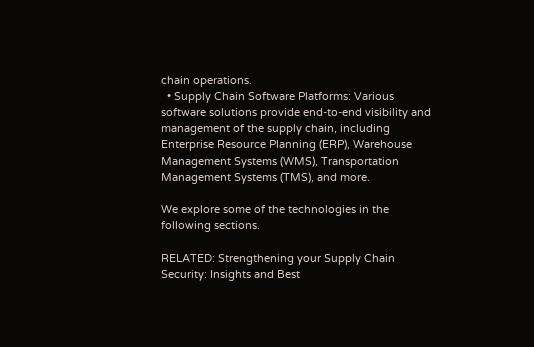chain operations.
  • Supply Chain Software Platforms: Various software solutions provide end-to-end visibility and management of the supply chain, including Enterprise Resource Planning (ERP), Warehouse Management Systems (WMS), Transportation Management Systems (TMS), and more.

We explore some of the technologies in the following sections.

RELATED: Strengthening your Supply Chain Security: Insights and Best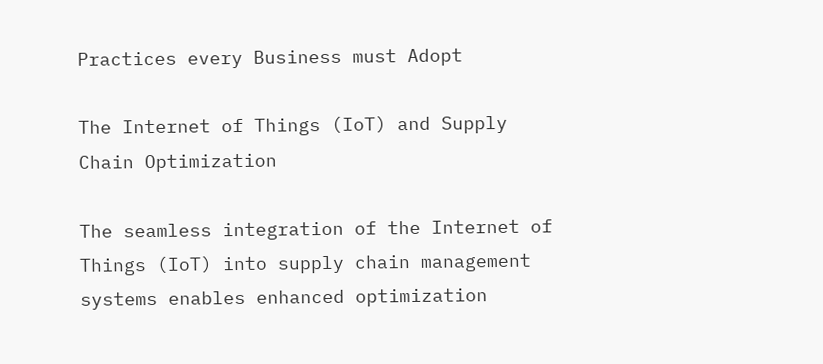Practices every Business must Adopt

The Internet of Things (IoT) and Supply Chain Optimization

The seamless integration of the Internet of Things (IoT) into supply chain management systems enables enhanced optimization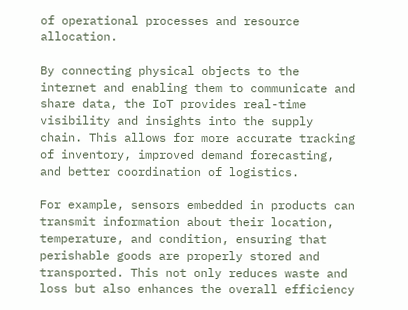of operational processes and resource allocation.

By connecting physical objects to the internet and enabling them to communicate and share data, the IoT provides real-time visibility and insights into the supply chain. This allows for more accurate tracking of inventory, improved demand forecasting, and better coordination of logistics.

For example, sensors embedded in products can transmit information about their location, temperature, and condition, ensuring that perishable goods are properly stored and transported. This not only reduces waste and loss but also enhances the overall efficiency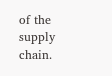of the supply chain.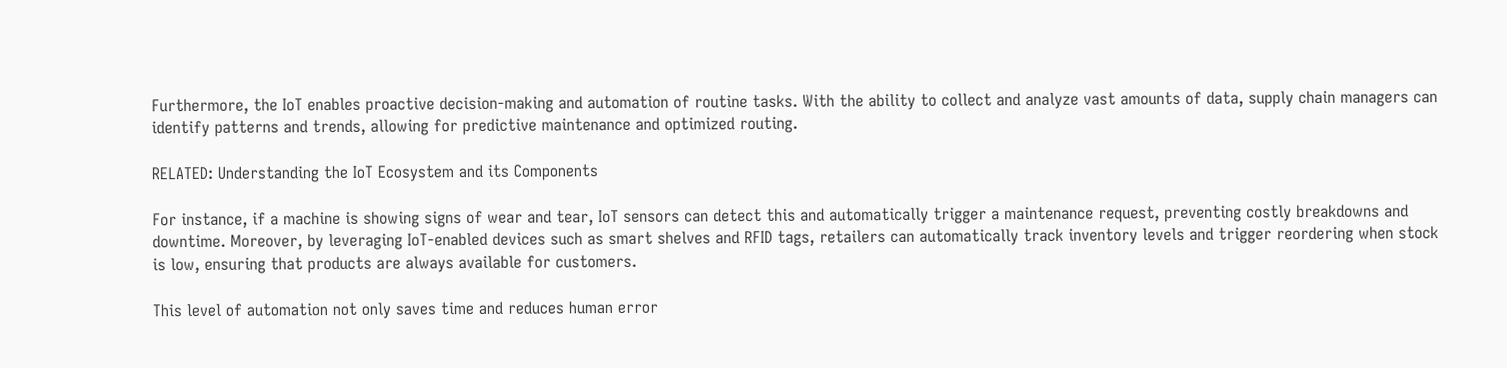Furthermore, the IoT enables proactive decision-making and automation of routine tasks. With the ability to collect and analyze vast amounts of data, supply chain managers can identify patterns and trends, allowing for predictive maintenance and optimized routing.

RELATED: Understanding the IoT Ecosystem and its Components

For instance, if a machine is showing signs of wear and tear, IoT sensors can detect this and automatically trigger a maintenance request, preventing costly breakdowns and downtime. Moreover, by leveraging IoT-enabled devices such as smart shelves and RFID tags, retailers can automatically track inventory levels and trigger reordering when stock is low, ensuring that products are always available for customers.

This level of automation not only saves time and reduces human error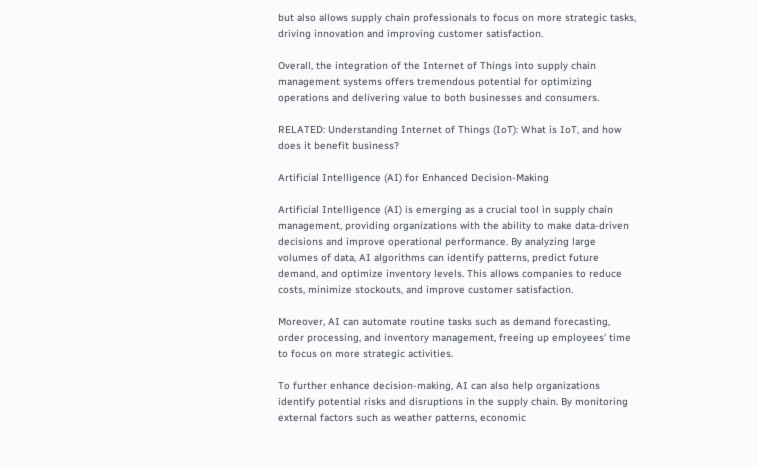but also allows supply chain professionals to focus on more strategic tasks, driving innovation and improving customer satisfaction.

Overall, the integration of the Internet of Things into supply chain management systems offers tremendous potential for optimizing operations and delivering value to both businesses and consumers.

RELATED: Understanding Internet of Things (IoT): What is IoT, and how does it benefit business?

Artificial Intelligence (AI) for Enhanced Decision-Making

Artificial Intelligence (AI) is emerging as a crucial tool in supply chain management, providing organizations with the ability to make data-driven decisions and improve operational performance. By analyzing large volumes of data, AI algorithms can identify patterns, predict future demand, and optimize inventory levels. This allows companies to reduce costs, minimize stockouts, and improve customer satisfaction.

Moreover, AI can automate routine tasks such as demand forecasting, order processing, and inventory management, freeing up employees’ time to focus on more strategic activities.

To further enhance decision-making, AI can also help organizations identify potential risks and disruptions in the supply chain. By monitoring external factors such as weather patterns, economic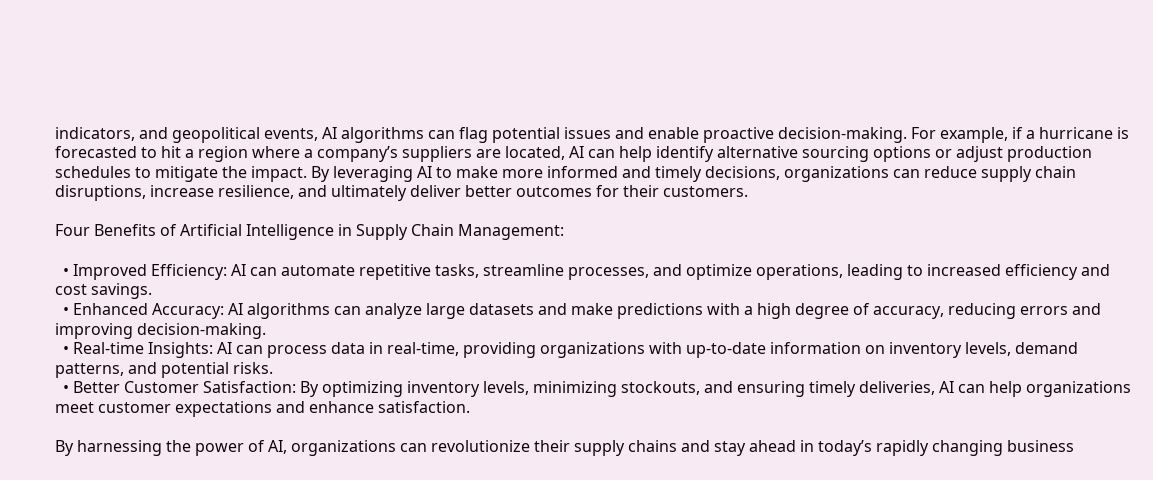indicators, and geopolitical events, AI algorithms can flag potential issues and enable proactive decision-making. For example, if a hurricane is forecasted to hit a region where a company’s suppliers are located, AI can help identify alternative sourcing options or adjust production schedules to mitigate the impact. By leveraging AI to make more informed and timely decisions, organizations can reduce supply chain disruptions, increase resilience, and ultimately deliver better outcomes for their customers.

Four Benefits of Artificial Intelligence in Supply Chain Management:

  • Improved Efficiency: AI can automate repetitive tasks, streamline processes, and optimize operations, leading to increased efficiency and cost savings.
  • Enhanced Accuracy: AI algorithms can analyze large datasets and make predictions with a high degree of accuracy, reducing errors and improving decision-making.
  • Real-time Insights: AI can process data in real-time, providing organizations with up-to-date information on inventory levels, demand patterns, and potential risks.
  • Better Customer Satisfaction: By optimizing inventory levels, minimizing stockouts, and ensuring timely deliveries, AI can help organizations meet customer expectations and enhance satisfaction.

By harnessing the power of AI, organizations can revolutionize their supply chains and stay ahead in today’s rapidly changing business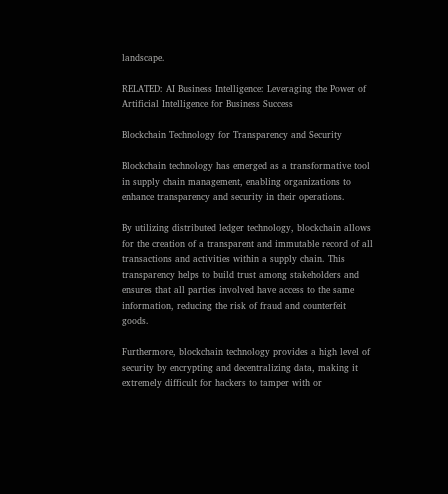landscape.

RELATED: AI Business Intelligence: Leveraging the Power of Artificial Intelligence for Business Success

Blockchain Technology for Transparency and Security

Blockchain technology has emerged as a transformative tool in supply chain management, enabling organizations to enhance transparency and security in their operations.

By utilizing distributed ledger technology, blockchain allows for the creation of a transparent and immutable record of all transactions and activities within a supply chain. This transparency helps to build trust among stakeholders and ensures that all parties involved have access to the same information, reducing the risk of fraud and counterfeit goods.

Furthermore, blockchain technology provides a high level of security by encrypting and decentralizing data, making it extremely difficult for hackers to tamper with or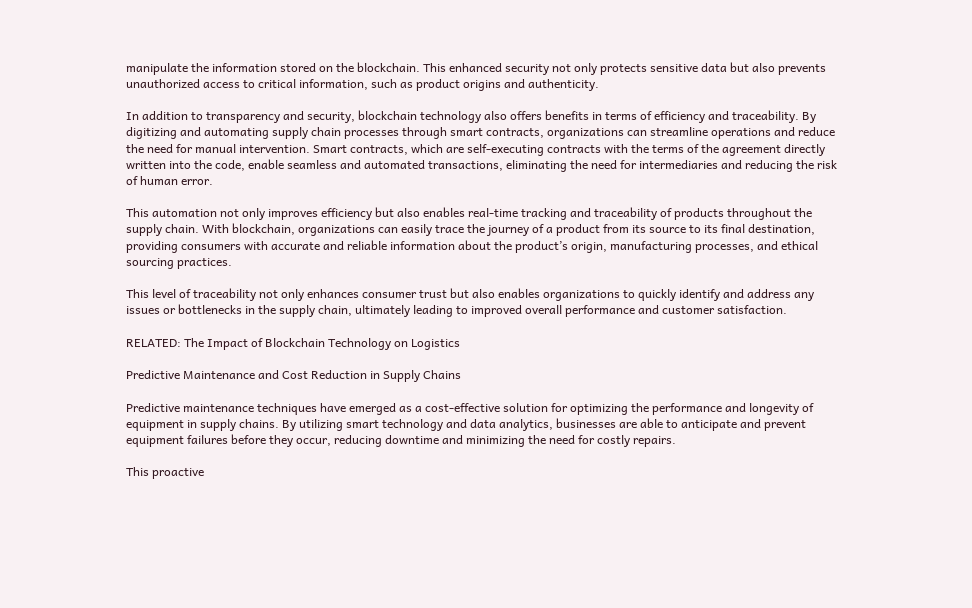manipulate the information stored on the blockchain. This enhanced security not only protects sensitive data but also prevents unauthorized access to critical information, such as product origins and authenticity.

In addition to transparency and security, blockchain technology also offers benefits in terms of efficiency and traceability. By digitizing and automating supply chain processes through smart contracts, organizations can streamline operations and reduce the need for manual intervention. Smart contracts, which are self-executing contracts with the terms of the agreement directly written into the code, enable seamless and automated transactions, eliminating the need for intermediaries and reducing the risk of human error.

This automation not only improves efficiency but also enables real-time tracking and traceability of products throughout the supply chain. With blockchain, organizations can easily trace the journey of a product from its source to its final destination, providing consumers with accurate and reliable information about the product’s origin, manufacturing processes, and ethical sourcing practices.

This level of traceability not only enhances consumer trust but also enables organizations to quickly identify and address any issues or bottlenecks in the supply chain, ultimately leading to improved overall performance and customer satisfaction.

RELATED: The Impact of Blockchain Technology on Logistics

Predictive Maintenance and Cost Reduction in Supply Chains

Predictive maintenance techniques have emerged as a cost-effective solution for optimizing the performance and longevity of equipment in supply chains. By utilizing smart technology and data analytics, businesses are able to anticipate and prevent equipment failures before they occur, reducing downtime and minimizing the need for costly repairs.

This proactive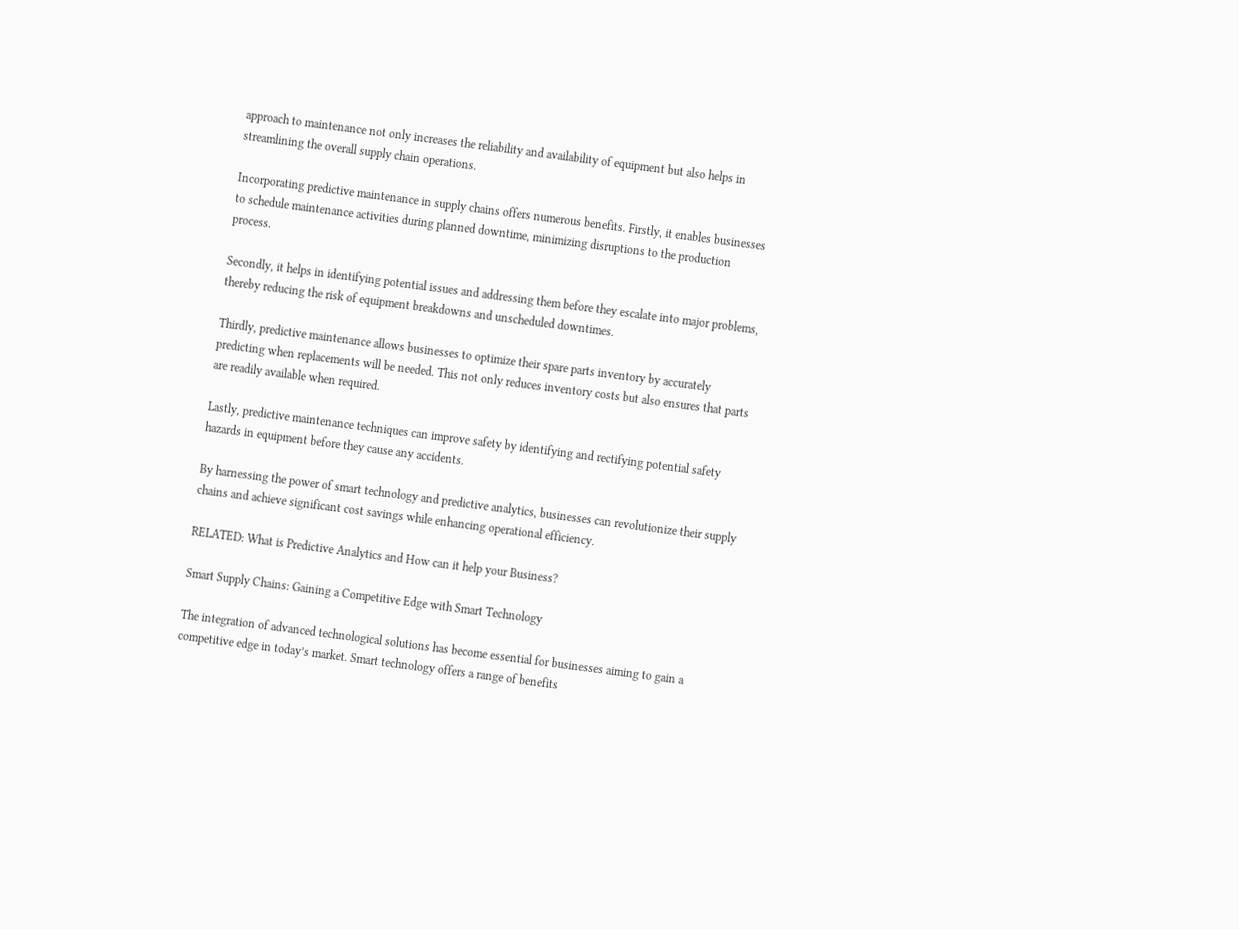approach to maintenance not only increases the reliability and availability of equipment but also helps in streamlining the overall supply chain operations.

Incorporating predictive maintenance in supply chains offers numerous benefits. Firstly, it enables businesses to schedule maintenance activities during planned downtime, minimizing disruptions to the production process.

Secondly, it helps in identifying potential issues and addressing them before they escalate into major problems, thereby reducing the risk of equipment breakdowns and unscheduled downtimes.

Thirdly, predictive maintenance allows businesses to optimize their spare parts inventory by accurately predicting when replacements will be needed. This not only reduces inventory costs but also ensures that parts are readily available when required.

Lastly, predictive maintenance techniques can improve safety by identifying and rectifying potential safety hazards in equipment before they cause any accidents.

By harnessing the power of smart technology and predictive analytics, businesses can revolutionize their supply chains and achieve significant cost savings while enhancing operational efficiency.

RELATED: What is Predictive Analytics and How can it help your Business?

Smart Supply Chains: Gaining a Competitive Edge with Smart Technology

The integration of advanced technological solutions has become essential for businesses aiming to gain a competitive edge in today’s market. Smart technology offers a range of benefits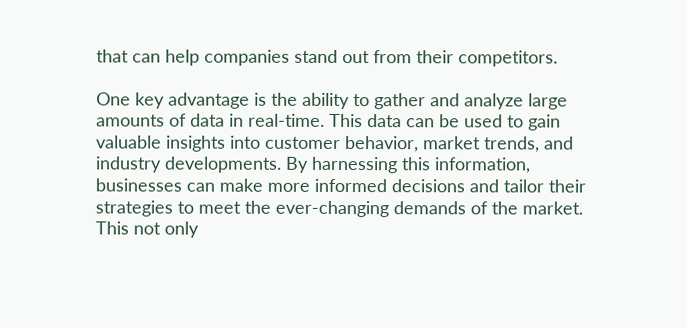that can help companies stand out from their competitors.

One key advantage is the ability to gather and analyze large amounts of data in real-time. This data can be used to gain valuable insights into customer behavior, market trends, and industry developments. By harnessing this information, businesses can make more informed decisions and tailor their strategies to meet the ever-changing demands of the market. This not only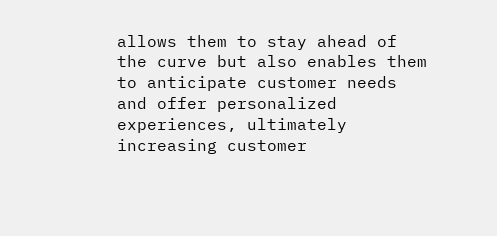allows them to stay ahead of the curve but also enables them to anticipate customer needs and offer personalized experiences, ultimately increasing customer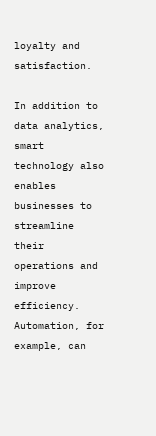loyalty and satisfaction.

In addition to data analytics, smart technology also enables businesses to streamline their operations and improve efficiency. Automation, for example, can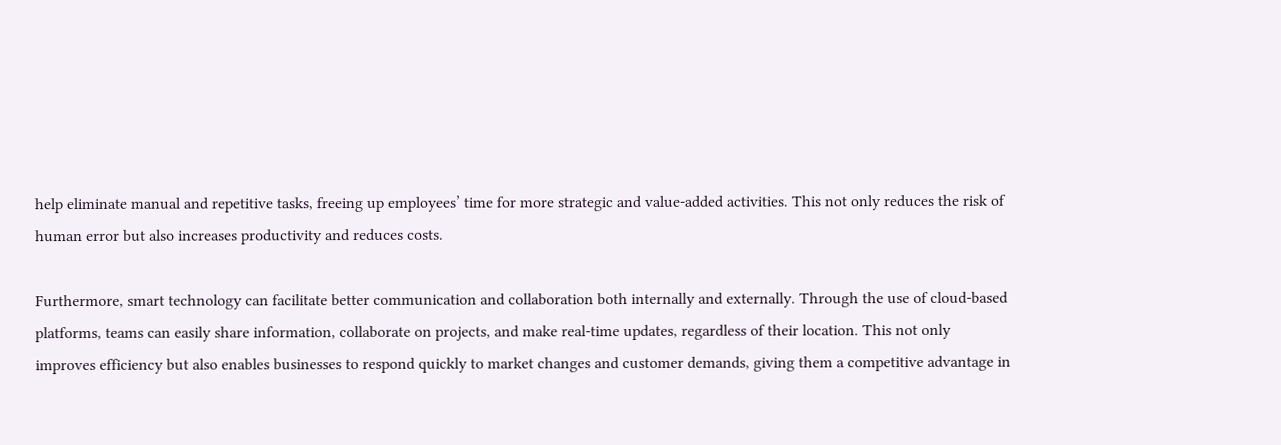help eliminate manual and repetitive tasks, freeing up employees’ time for more strategic and value-added activities. This not only reduces the risk of human error but also increases productivity and reduces costs.

Furthermore, smart technology can facilitate better communication and collaboration both internally and externally. Through the use of cloud-based platforms, teams can easily share information, collaborate on projects, and make real-time updates, regardless of their location. This not only improves efficiency but also enables businesses to respond quickly to market changes and customer demands, giving them a competitive advantage in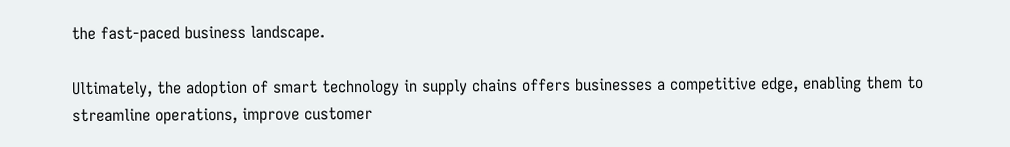the fast-paced business landscape.

Ultimately, the adoption of smart technology in supply chains offers businesses a competitive edge, enabling them to streamline operations, improve customer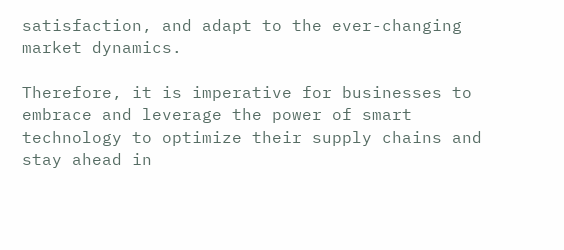satisfaction, and adapt to the ever-changing market dynamics.

Therefore, it is imperative for businesses to embrace and leverage the power of smart technology to optimize their supply chains and stay ahead in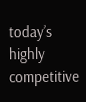today’s highly competitive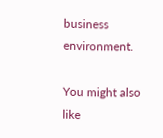business environment.

You might also like